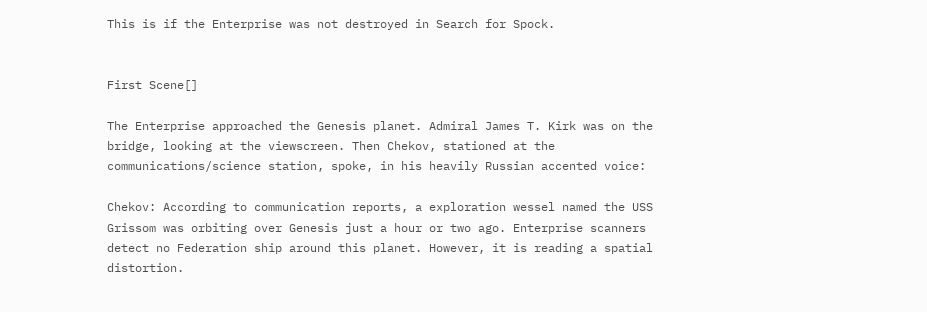This is if the Enterprise was not destroyed in Search for Spock.


First Scene[]

The Enterprise approached the Genesis planet. Admiral James T. Kirk was on the bridge, looking at the viewscreen. Then Chekov, stationed at the communications/science station, spoke, in his heavily Russian accented voice:

Chekov: According to communication reports, a exploration wessel named the USS Grissom was orbiting over Genesis just a hour or two ago. Enterprise scanners detect no Federation ship around this planet. However, it is reading a spatial distortion.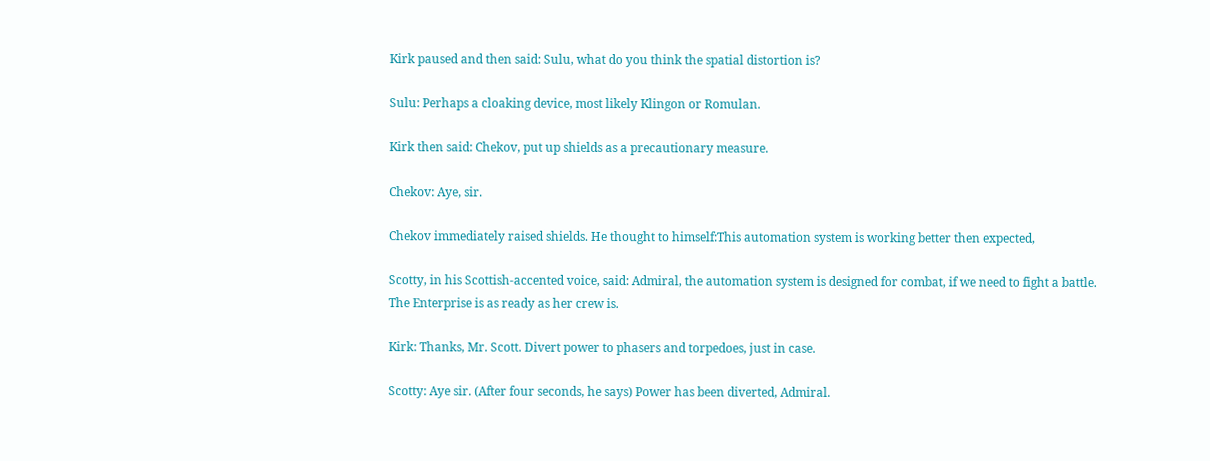Kirk paused and then said: Sulu, what do you think the spatial distortion is?

Sulu: Perhaps a cloaking device, most likely Klingon or Romulan.

Kirk then said: Chekov, put up shields as a precautionary measure.

Chekov: Aye, sir.

Chekov immediately raised shields. He thought to himself:This automation system is working better then expected,

Scotty, in his Scottish-accented voice, said: Admiral, the automation system is designed for combat, if we need to fight a battle. The Enterprise is as ready as her crew is.

Kirk: Thanks, Mr. Scott. Divert power to phasers and torpedoes, just in case.

Scotty: Aye sir. (After four seconds, he says) Power has been diverted, Admiral.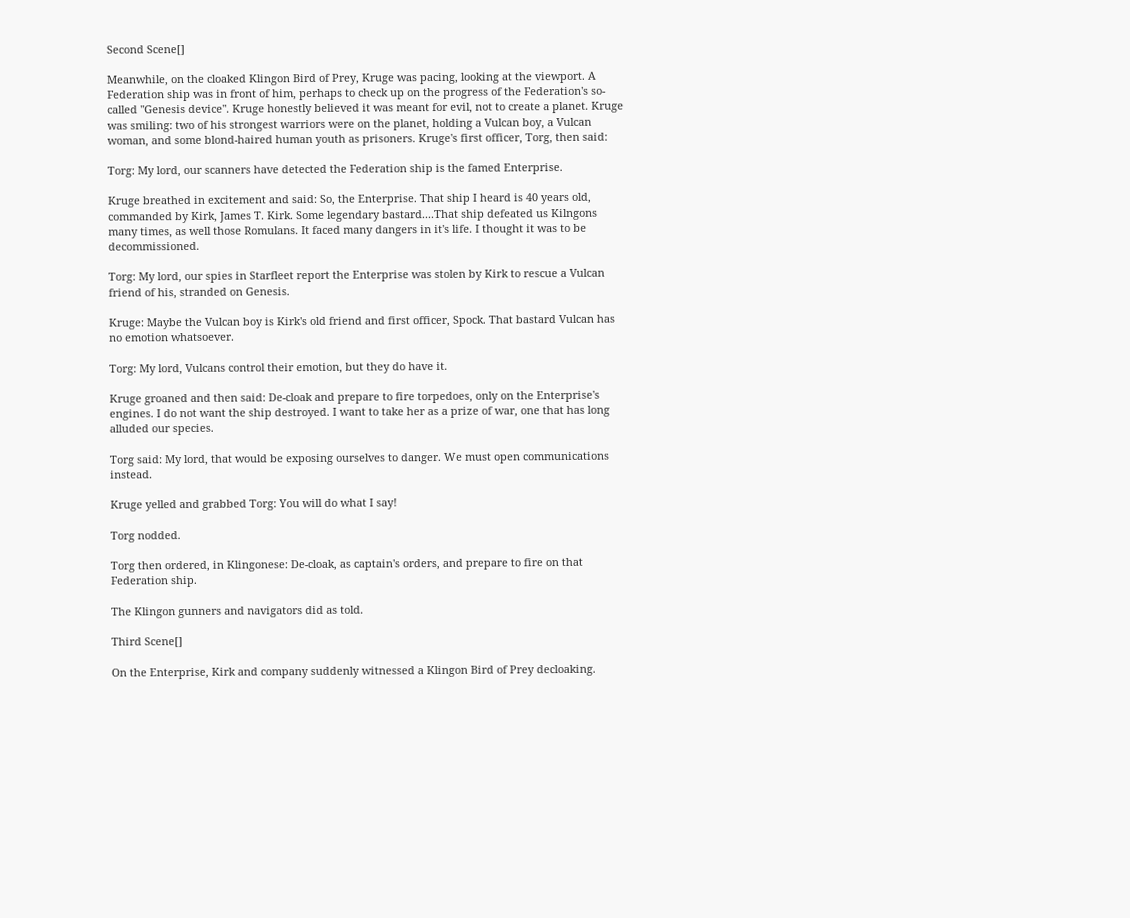Second Scene[]

Meanwhile, on the cloaked Klingon Bird of Prey, Kruge was pacing, looking at the viewport. A Federation ship was in front of him, perhaps to check up on the progress of the Federation's so-called "Genesis device". Kruge honestly believed it was meant for evil, not to create a planet. Kruge was smiling: two of his strongest warriors were on the planet, holding a Vulcan boy, a Vulcan woman, and some blond-haired human youth as prisoners. Kruge's first officer, Torg, then said:

Torg: My lord, our scanners have detected the Federation ship is the famed Enterprise.

Kruge breathed in excitement and said: So, the Enterprise. That ship I heard is 40 years old, commanded by Kirk, James T. Kirk. Some legendary bastard....That ship defeated us Kilngons many times, as well those Romulans. It faced many dangers in it's life. I thought it was to be decommissioned.

Torg: My lord, our spies in Starfleet report the Enterprise was stolen by Kirk to rescue a Vulcan friend of his, stranded on Genesis.

Kruge: Maybe the Vulcan boy is Kirk's old friend and first officer, Spock. That bastard Vulcan has no emotion whatsoever.

Torg: My lord, Vulcans control their emotion, but they do have it.

Kruge groaned and then said: De-cloak and prepare to fire torpedoes, only on the Enterprise's engines. I do not want the ship destroyed. I want to take her as a prize of war, one that has long alluded our species.

Torg said: My lord, that would be exposing ourselves to danger. We must open communications instead.

Kruge yelled and grabbed Torg: You will do what I say!

Torg nodded.

Torg then ordered, in Klingonese: De-cloak, as captain's orders, and prepare to fire on that Federation ship.

The Klingon gunners and navigators did as told.

Third Scene[]

On the Enterprise, Kirk and company suddenly witnessed a Klingon Bird of Prey decloaking.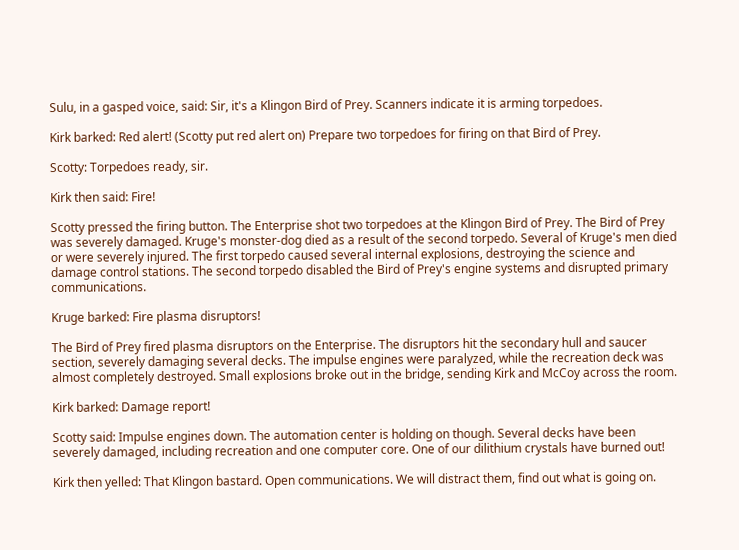Sulu, in a gasped voice, said: Sir, it's a Klingon Bird of Prey. Scanners indicate it is arming torpedoes.

Kirk barked: Red alert! (Scotty put red alert on) Prepare two torpedoes for firing on that Bird of Prey.

Scotty: Torpedoes ready, sir.

Kirk then said: Fire!

Scotty pressed the firing button. The Enterprise shot two torpedoes at the Klingon Bird of Prey. The Bird of Prey was severely damaged. Kruge's monster-dog died as a result of the second torpedo. Several of Kruge's men died or were severely injured. The first torpedo caused several internal explosions, destroying the science and damage control stations. The second torpedo disabled the Bird of Prey's engine systems and disrupted primary communications.

Kruge barked: Fire plasma disruptors!

The Bird of Prey fired plasma disruptors on the Enterprise. The disruptors hit the secondary hull and saucer section, severely damaging several decks. The impulse engines were paralyzed, while the recreation deck was almost completely destroyed. Small explosions broke out in the bridge, sending Kirk and McCoy across the room.

Kirk barked: Damage report!

Scotty said: Impulse engines down. The automation center is holding on though. Several decks have been severely damaged, including recreation and one computer core. One of our dilithium crystals have burned out!

Kirk then yelled: That Klingon bastard. Open communications. We will distract them, find out what is going on.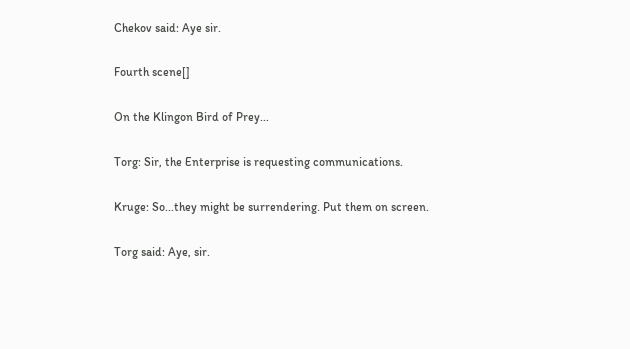Chekov said: Aye sir.

Fourth scene[]

On the Klingon Bird of Prey...

Torg: Sir, the Enterprise is requesting communications.

Kruge: So...they might be surrendering. Put them on screen.

Torg said: Aye, sir.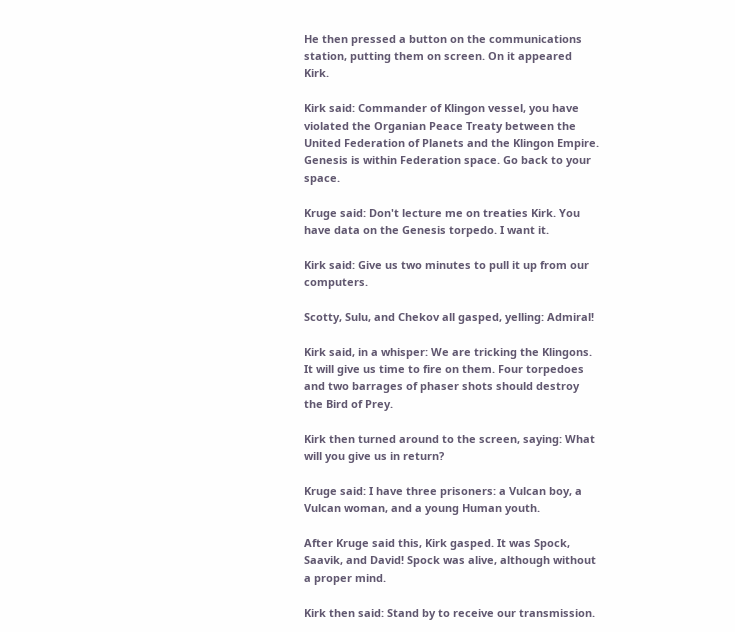He then pressed a button on the communications station, putting them on screen. On it appeared Kirk.

Kirk said: Commander of Klingon vessel, you have violated the Organian Peace Treaty between the United Federation of Planets and the Klingon Empire. Genesis is within Federation space. Go back to your space.

Kruge said: Don't lecture me on treaties Kirk. You have data on the Genesis torpedo. I want it.

Kirk said: Give us two minutes to pull it up from our computers.

Scotty, Sulu, and Chekov all gasped, yelling: Admiral!

Kirk said, in a whisper: We are tricking the Klingons. It will give us time to fire on them. Four torpedoes and two barrages of phaser shots should destroy the Bird of Prey.

Kirk then turned around to the screen, saying: What will you give us in return?

Kruge said: I have three prisoners: a Vulcan boy, a Vulcan woman, and a young Human youth.

After Kruge said this, Kirk gasped. It was Spock, Saavik, and David! Spock was alive, although without a proper mind.

Kirk then said: Stand by to receive our transmission.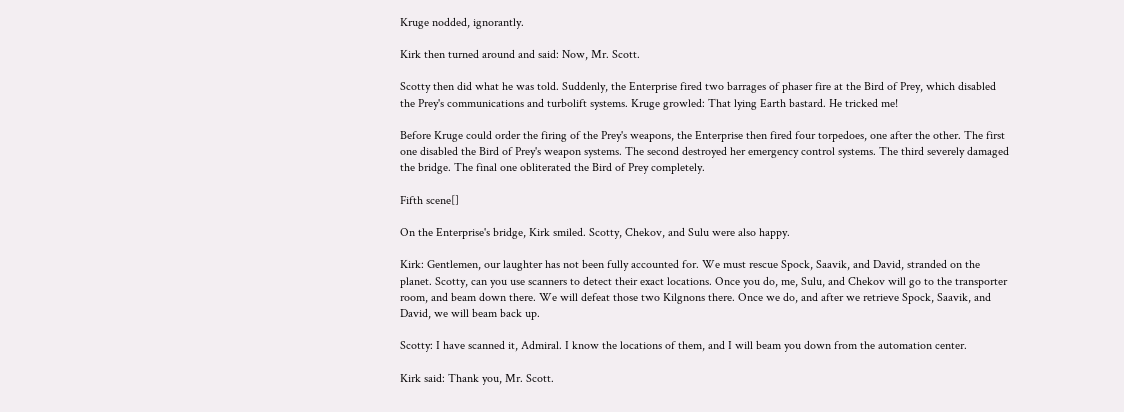Kruge nodded, ignorantly.

Kirk then turned around and said: Now, Mr. Scott.

Scotty then did what he was told. Suddenly, the Enterprise fired two barrages of phaser fire at the Bird of Prey, which disabled the Prey's communications and turbolift systems. Kruge growled: That lying Earth bastard. He tricked me!

Before Kruge could order the firing of the Prey's weapons, the Enterprise then fired four torpedoes, one after the other. The first one disabled the Bird of Prey's weapon systems. The second destroyed her emergency control systems. The third severely damaged the bridge. The final one obliterated the Bird of Prey completely.

Fifth scene[]

On the Enterprise's bridge, Kirk smiled. Scotty, Chekov, and Sulu were also happy.

Kirk: Gentlemen, our laughter has not been fully accounted for. We must rescue Spock, Saavik, and David, stranded on the planet. Scotty, can you use scanners to detect their exact locations. Once you do, me, Sulu, and Chekov will go to the transporter room, and beam down there. We will defeat those two Kilgnons there. Once we do, and after we retrieve Spock, Saavik, and David, we will beam back up.

Scotty: I have scanned it, Admiral. I know the locations of them, and I will beam you down from the automation center.

Kirk said: Thank you, Mr. Scott.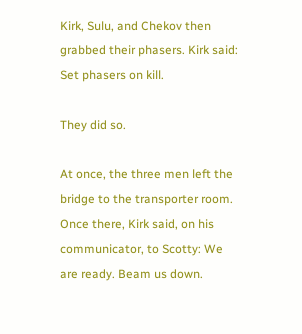Kirk, Sulu, and Chekov then grabbed their phasers. Kirk said: Set phasers on kill.

They did so.

At once, the three men left the bridge to the transporter room. Once there, Kirk said, on his communicator, to Scotty: We are ready. Beam us down.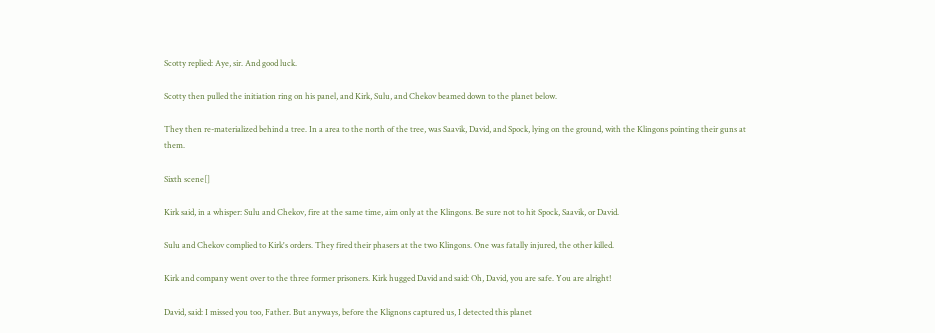Scotty replied: Aye, sir. And good luck.

Scotty then pulled the initiation ring on his panel, and Kirk, Sulu, and Chekov beamed down to the planet below.

They then re-materialized behind a tree. In a area to the north of the tree, was Saavik, David, and Spock, lying on the ground, with the Klingons pointing their guns at them.

Sixth scene[]

Kirk said, in a whisper: Sulu and Chekov, fire at the same time, aim only at the Klingons. Be sure not to hit Spock, Saavik, or David.

Sulu and Chekov complied to Kirk's orders. They fired their phasers at the two Klingons. One was fatally injured, the other killed.

Kirk and company went over to the three former prisoners. Kirk hugged David and said: Oh, David, you are safe. You are alright!

David, said: I missed you too, Father. But anyways, before the Klignons captured us, I detected this planet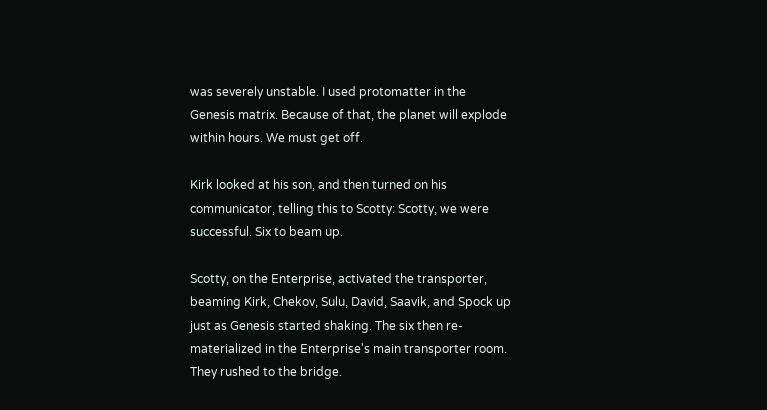was severely unstable. I used protomatter in the Genesis matrix. Because of that, the planet will explode within hours. We must get off.

Kirk looked at his son, and then turned on his communicator, telling this to Scotty: Scotty, we were successful. Six to beam up.

Scotty, on the Enterprise, activated the transporter, beaming Kirk, Chekov, Sulu, David, Saavik, and Spock up just as Genesis started shaking. The six then re-materialized in the Enterprise's main transporter room. They rushed to the bridge.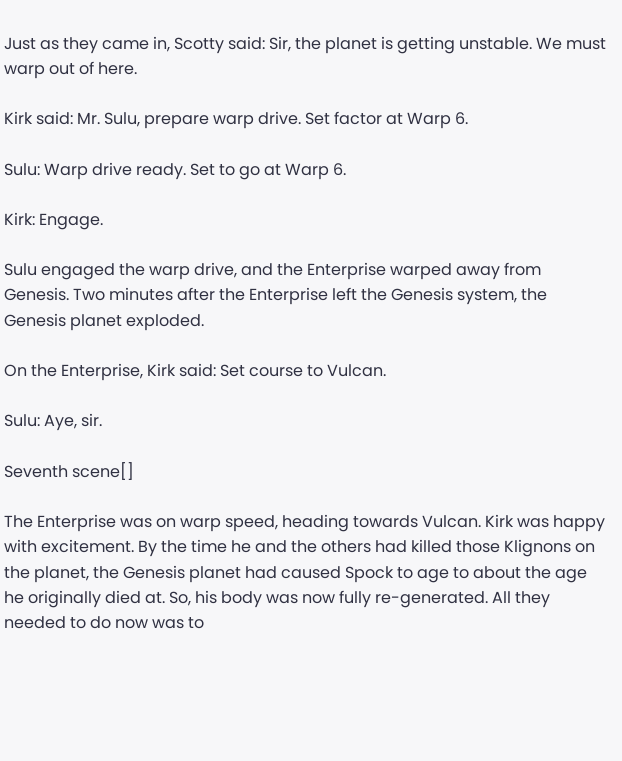Just as they came in, Scotty said: Sir, the planet is getting unstable. We must warp out of here.

Kirk said: Mr. Sulu, prepare warp drive. Set factor at Warp 6.

Sulu: Warp drive ready. Set to go at Warp 6.

Kirk: Engage.

Sulu engaged the warp drive, and the Enterprise warped away from Genesis. Two minutes after the Enterprise left the Genesis system, the Genesis planet exploded.

On the Enterprise, Kirk said: Set course to Vulcan.

Sulu: Aye, sir.

Seventh scene[]

The Enterprise was on warp speed, heading towards Vulcan. Kirk was happy with excitement. By the time he and the others had killed those Klignons on the planet, the Genesis planet had caused Spock to age to about the age he originally died at. So, his body was now fully re-generated. All they needed to do now was to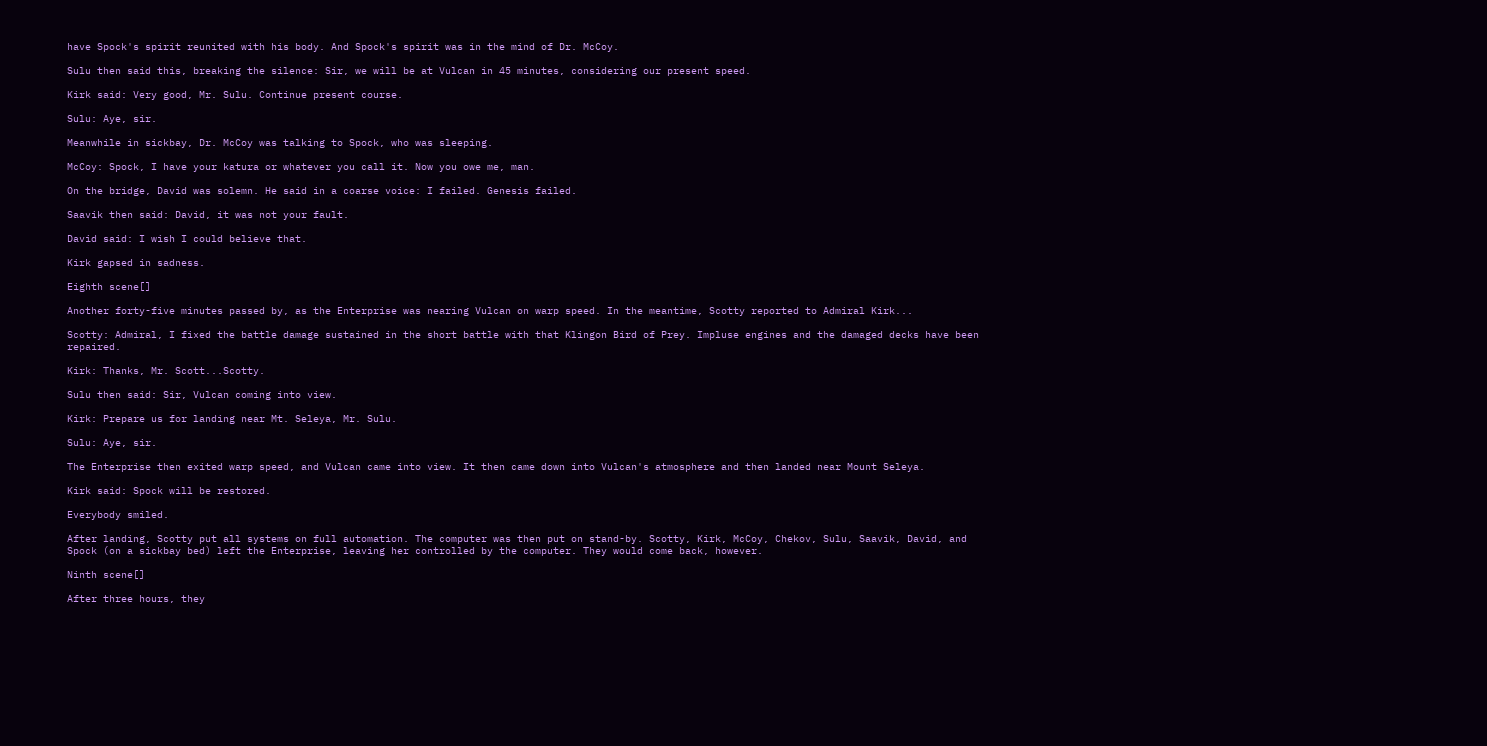have Spock's spirit reunited with his body. And Spock's spirit was in the mind of Dr. McCoy.

Sulu then said this, breaking the silence: Sir, we will be at Vulcan in 45 minutes, considering our present speed.

Kirk said: Very good, Mr. Sulu. Continue present course.

Sulu: Aye, sir.

Meanwhile in sickbay, Dr. McCoy was talking to Spock, who was sleeping.

McCoy: Spock, I have your katura or whatever you call it. Now you owe me, man.

On the bridge, David was solemn. He said in a coarse voice: I failed. Genesis failed.

Saavik then said: David, it was not your fault.

David said: I wish I could believe that.

Kirk gapsed in sadness.

Eighth scene[]

Another forty-five minutes passed by, as the Enterprise was nearing Vulcan on warp speed. In the meantime, Scotty reported to Admiral Kirk...

Scotty: Admiral, I fixed the battle damage sustained in the short battle with that Klingon Bird of Prey. Impluse engines and the damaged decks have been repaired.

Kirk: Thanks, Mr. Scott...Scotty.

Sulu then said: Sir, Vulcan coming into view.

Kirk: Prepare us for landing near Mt. Seleya, Mr. Sulu.

Sulu: Aye, sir.

The Enterprise then exited warp speed, and Vulcan came into view. It then came down into Vulcan's atmosphere and then landed near Mount Seleya.

Kirk said: Spock will be restored.

Everybody smiled.

After landing, Scotty put all systems on full automation. The computer was then put on stand-by. Scotty, Kirk, McCoy, Chekov, Sulu, Saavik, David, and Spock (on a sickbay bed) left the Enterprise, leaving her controlled by the computer. They would come back, however.

Ninth scene[]

After three hours, they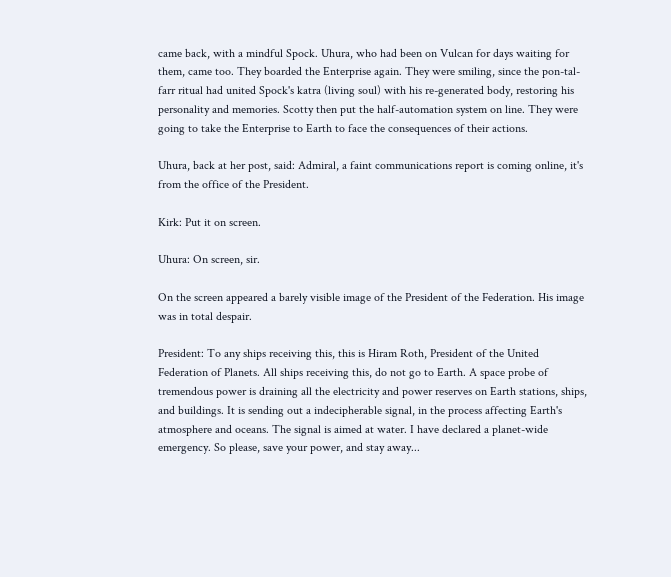came back, with a mindful Spock. Uhura, who had been on Vulcan for days waiting for them, came too. They boarded the Enterprise again. They were smiling, since the pon-tal-farr ritual had united Spock's katra (living soul) with his re-generated body, restoring his personality and memories. Scotty then put the half-automation system on line. They were going to take the Enterprise to Earth to face the consequences of their actions.

Uhura, back at her post, said: Admiral, a faint communications report is coming online, it's from the office of the President.

Kirk: Put it on screen.

Uhura: On screen, sir.

On the screen appeared a barely visible image of the President of the Federation. His image was in total despair.

President: To any ships receiving this, this is Hiram Roth, President of the United Federation of Planets. All ships receiving this, do not go to Earth. A space probe of tremendous power is draining all the electricity and power reserves on Earth stations, ships, and buildings. It is sending out a indecipherable signal, in the process affecting Earth's atmosphere and oceans. The signal is aimed at water. I have declared a planet-wide emergency. So please, save your power, and stay away...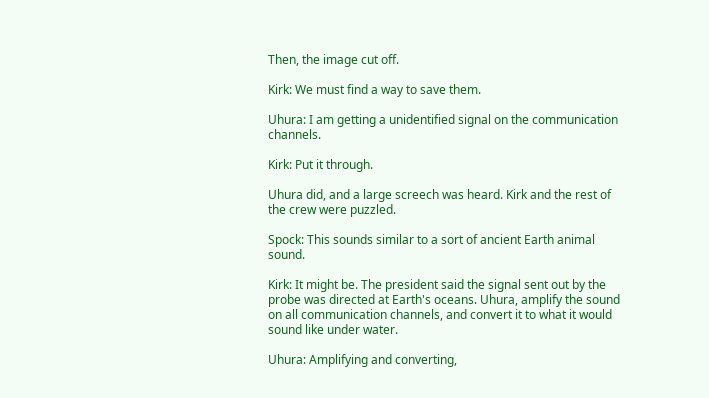Then, the image cut off.

Kirk: We must find a way to save them.

Uhura: I am getting a unidentified signal on the communication channels.

Kirk: Put it through.

Uhura did, and a large screech was heard. Kirk and the rest of the crew were puzzled.

Spock: This sounds similar to a sort of ancient Earth animal sound.

Kirk: It might be. The president said the signal sent out by the probe was directed at Earth's oceans. Uhura, amplify the sound on all communication channels, and convert it to what it would sound like under water.

Uhura: Amplifying and converting,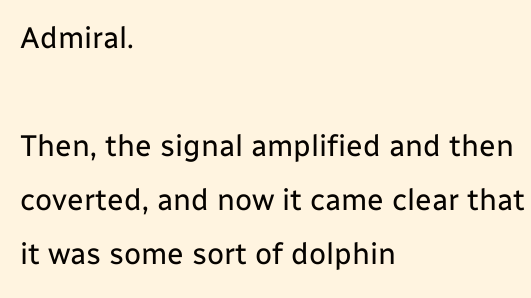Admiral.

Then, the signal amplified and then coverted, and now it came clear that it was some sort of dolphin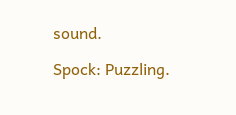sound.

Spock: Puzzling.